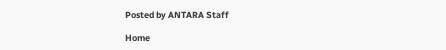Posted by ANTARA Staff

Home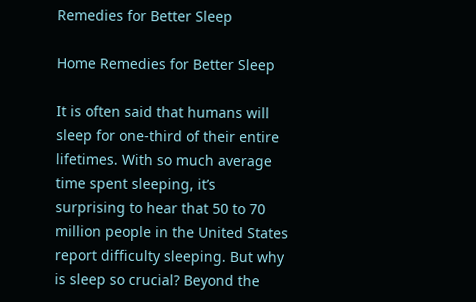Remedies for Better Sleep

Home Remedies for Better Sleep

It is often said that humans will sleep for one-third of their entire lifetimes. With so much average time spent sleeping, it’s surprising to hear that 50 to 70 million people in the United States report difficulty sleeping. But why is sleep so crucial? Beyond the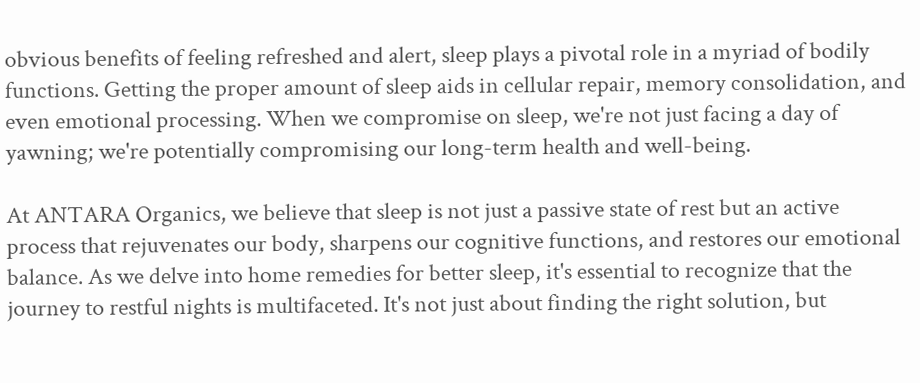obvious benefits of feeling refreshed and alert, sleep plays a pivotal role in a myriad of bodily functions. Getting the proper amount of sleep aids in cellular repair, memory consolidation, and even emotional processing. When we compromise on sleep, we're not just facing a day of yawning; we're potentially compromising our long-term health and well-being.

At ANTARA Organics, we believe that sleep is not just a passive state of rest but an active process that rejuvenates our body, sharpens our cognitive functions, and restores our emotional balance. As we delve into home remedies for better sleep, it's essential to recognize that the journey to restful nights is multifaceted. It's not just about finding the right solution, but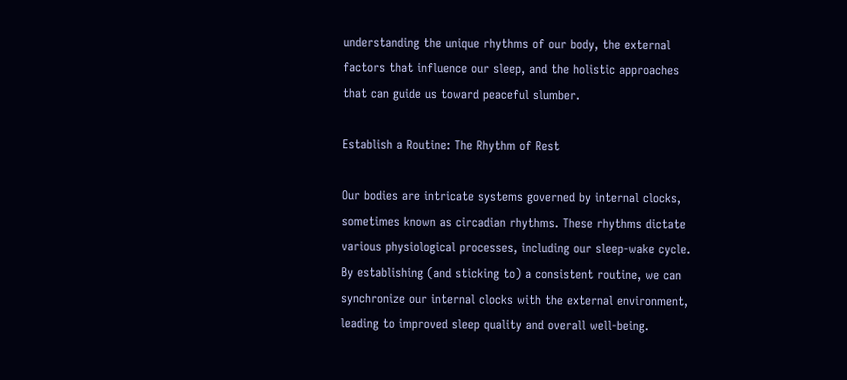understanding the unique rhythms of our body, the external factors that influence our sleep, and the holistic approaches that can guide us toward peaceful slumber.

Establish a Routine: The Rhythm of Rest

Our bodies are intricate systems governed by internal clocks, sometimes known as circadian rhythms. These rhythms dictate various physiological processes, including our sleep-wake cycle. By establishing (and sticking to) a consistent routine, we can synchronize our internal clocks with the external environment, leading to improved sleep quality and overall well-being.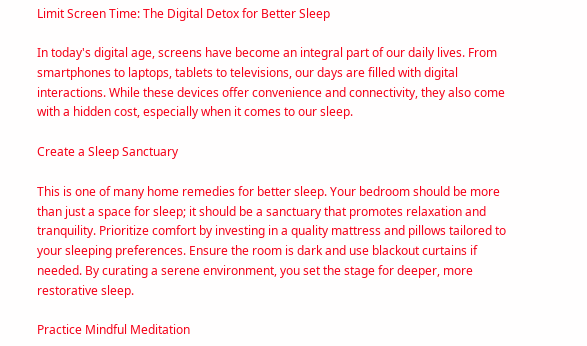Limit Screen Time: The Digital Detox for Better Sleep

In today's digital age, screens have become an integral part of our daily lives. From smartphones to laptops, tablets to televisions, our days are filled with digital interactions. While these devices offer convenience and connectivity, they also come with a hidden cost, especially when it comes to our sleep.

Create a Sleep Sanctuary

This is one of many home remedies for better sleep. Your bedroom should be more than just a space for sleep; it should be a sanctuary that promotes relaxation and tranquility. Prioritize comfort by investing in a quality mattress and pillows tailored to your sleeping preferences. Ensure the room is dark and use blackout curtains if needed. By curating a serene environment, you set the stage for deeper, more restorative sleep.

Practice Mindful Meditation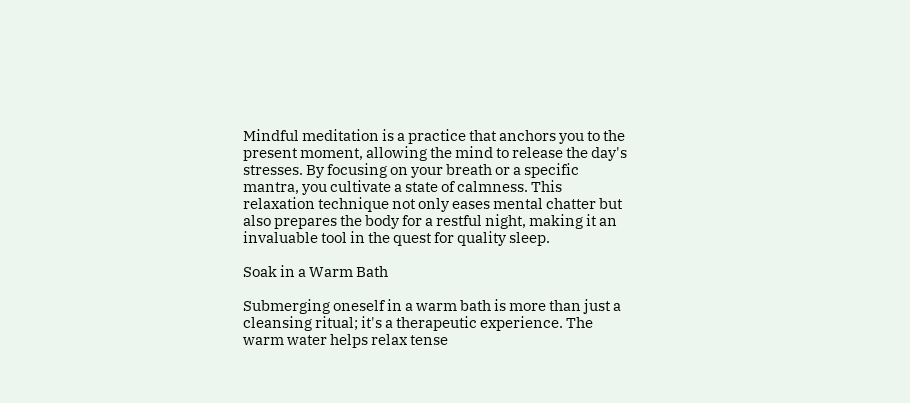Mindful meditation is a practice that anchors you to the present moment, allowing the mind to release the day's stresses. By focusing on your breath or a specific mantra, you cultivate a state of calmness. This relaxation technique not only eases mental chatter but also prepares the body for a restful night, making it an invaluable tool in the quest for quality sleep.

Soak in a Warm Bath

Submerging oneself in a warm bath is more than just a cleansing ritual; it's a therapeutic experience. The warm water helps relax tense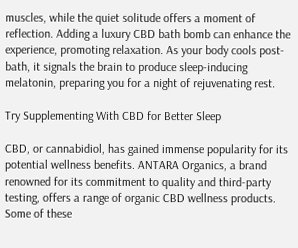muscles, while the quiet solitude offers a moment of reflection. Adding a luxury CBD bath bomb can enhance the experience, promoting relaxation. As your body cools post-bath, it signals the brain to produce sleep-inducing melatonin, preparing you for a night of rejuvenating rest.

Try Supplementing With CBD for Better Sleep

CBD, or cannabidiol, has gained immense popularity for its potential wellness benefits. ANTARA Organics, a brand renowned for its commitment to quality and third-party testing, offers a range of organic CBD wellness products. Some of these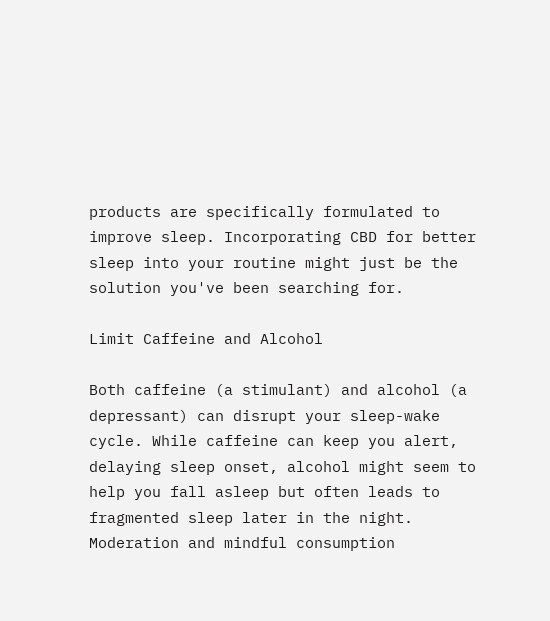products are specifically formulated to improve sleep. Incorporating CBD for better sleep into your routine might just be the solution you've been searching for.

Limit Caffeine and Alcohol

Both caffeine (a stimulant) and alcohol (a depressant) can disrupt your sleep-wake cycle. While caffeine can keep you alert, delaying sleep onset, alcohol might seem to help you fall asleep but often leads to fragmented sleep later in the night. Moderation and mindful consumption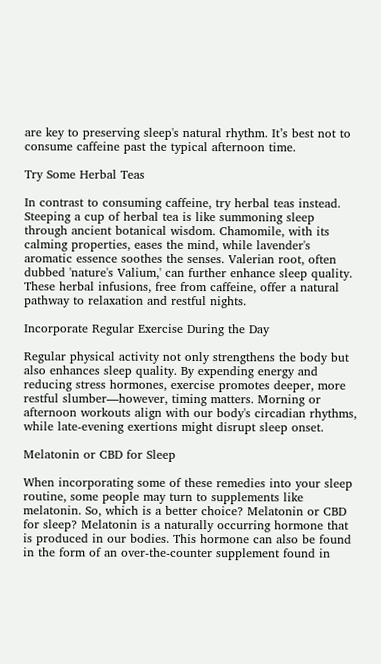are key to preserving sleep's natural rhythm. It’s best not to consume caffeine past the typical afternoon time.

Try Some Herbal Teas

In contrast to consuming caffeine, try herbal teas instead. Steeping a cup of herbal tea is like summoning sleep through ancient botanical wisdom. Chamomile, with its calming properties, eases the mind, while lavender's aromatic essence soothes the senses. Valerian root, often dubbed 'nature's Valium,' can further enhance sleep quality. These herbal infusions, free from caffeine, offer a natural pathway to relaxation and restful nights.

Incorporate Regular Exercise During the Day

Regular physical activity not only strengthens the body but also enhances sleep quality. By expending energy and reducing stress hormones, exercise promotes deeper, more restful slumber—however, timing matters. Morning or afternoon workouts align with our body's circadian rhythms, while late-evening exertions might disrupt sleep onset.

Melatonin or CBD for Sleep

When incorporating some of these remedies into your sleep routine, some people may turn to supplements like melatonin. So, which is a better choice? Melatonin or CBD for sleep? Melatonin is a naturally occurring hormone that is produced in our bodies. This hormone can also be found in the form of an over-the-counter supplement found in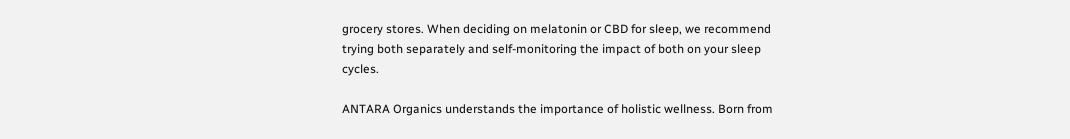grocery stores. When deciding on melatonin or CBD for sleep, we recommend trying both separately and self-monitoring the impact of both on your sleep cycles.

ANTARA Organics understands the importance of holistic wellness. Born from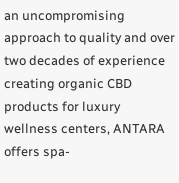an uncompromising approach to quality and over two decades of experience creating organic CBD products for luxury wellness centers, ANTARA offers spa-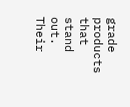grade products that stand out. Their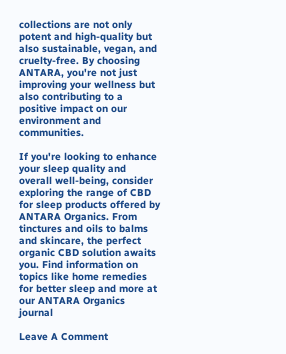collections are not only potent and high-quality but also sustainable, vegan, and cruelty-free. By choosing ANTARA, you're not just improving your wellness but also contributing to a positive impact on our environment and communities.

If you're looking to enhance your sleep quality and overall well-being, consider exploring the range of CBD for sleep products offered by ANTARA Organics. From tinctures and oils to balms and skincare, the perfect organic CBD solution awaits you. Find information on topics like home remedies for better sleep and more at our ANTARA Organics journal

Leave A Comment